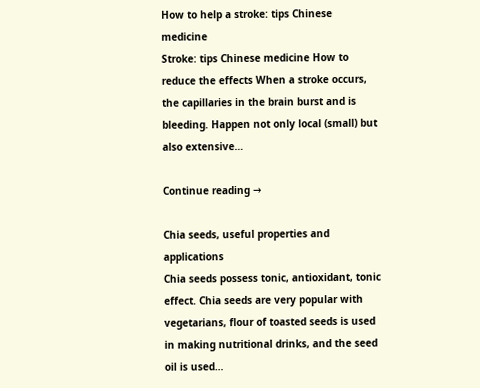How to help a stroke: tips Chinese medicine
Stroke: tips Chinese medicine How to reduce the effects When a stroke occurs, the capillaries in the brain burst and is bleeding. Happen not only local (small) but also extensive…

Continue reading →

Chia seeds, useful properties and applications
Chia seeds possess tonic, antioxidant, tonic effect. Chia seeds are very popular with vegetarians, flour of toasted seeds is used in making nutritional drinks, and the seed oil is used…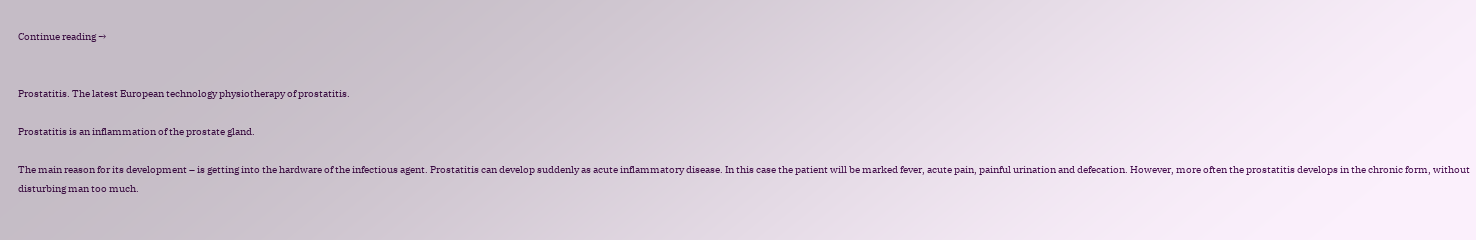Continue reading →


Prostatitis. The latest European technology physiotherapy of prostatitis.

Prostatitis is an inflammation of the prostate gland.

The main reason for its development – is getting into the hardware of the infectious agent. Prostatitis can develop suddenly as acute inflammatory disease. In this case the patient will be marked fever, acute pain, painful urination and defecation. However, more often the prostatitis develops in the chronic form, without disturbing man too much.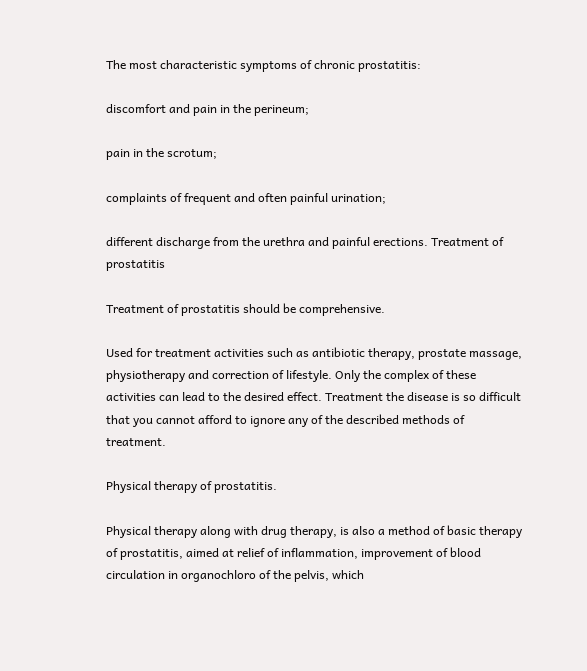The most characteristic symptoms of chronic prostatitis:

discomfort and pain in the perineum;

pain in the scrotum;

complaints of frequent and often painful urination;

different discharge from the urethra and painful erections. Treatment of prostatitis

Treatment of prostatitis should be comprehensive.

Used for treatment activities such as antibiotic therapy, prostate massage, physiotherapy and correction of lifestyle. Only the complex of these activities can lead to the desired effect. Treatment the disease is so difficult that you cannot afford to ignore any of the described methods of treatment.

Physical therapy of prostatitis.

Physical therapy along with drug therapy, is also a method of basic therapy of prostatitis, aimed at relief of inflammation, improvement of blood circulation in organochloro of the pelvis, which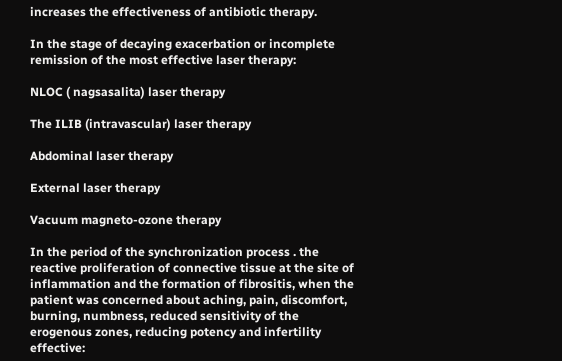increases the effectiveness of antibiotic therapy.

In the stage of decaying exacerbation or incomplete remission of the most effective laser therapy:

NLOC ( nagsasalita) laser therapy

The ILIB (intravascular) laser therapy

Abdominal laser therapy

External laser therapy

Vacuum magneto-ozone therapy

In the period of the synchronization process . the reactive proliferation of connective tissue at the site of inflammation and the formation of fibrositis, when the patient was concerned about aching, pain, discomfort, burning, numbness, reduced sensitivity of the erogenous zones, reducing potency and infertility effective: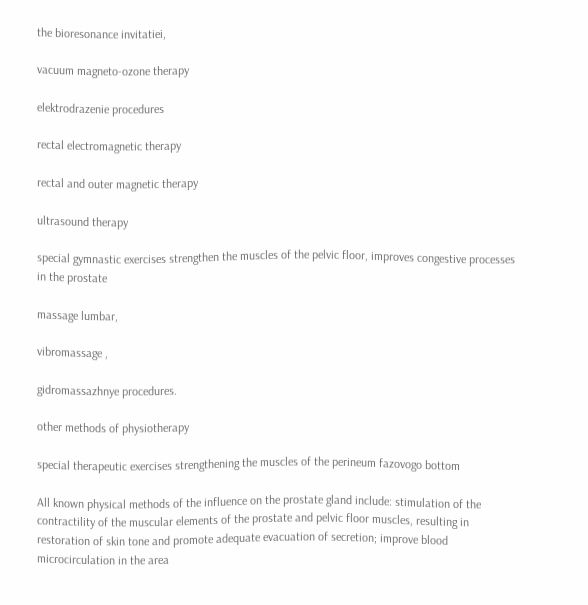the bioresonance invitatiei,

vacuum magneto-ozone therapy

elektrodrazenie procedures

rectal electromagnetic therapy

rectal and outer magnetic therapy

ultrasound therapy

special gymnastic exercises strengthen the muscles of the pelvic floor, improves congestive processes in the prostate

massage lumbar,

vibromassage ,

gidromassazhnye procedures.

other methods of physiotherapy

special therapeutic exercises strengthening the muscles of the perineum fazovogo bottom

All known physical methods of the influence on the prostate gland include: stimulation of the contractility of the muscular elements of the prostate and pelvic floor muscles, resulting in restoration of skin tone and promote adequate evacuation of secretion; improve blood microcirculation in the area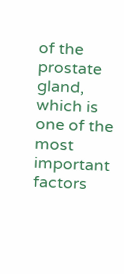of the prostate gland, which is one of the most important factors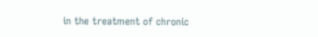in the treatment of chronic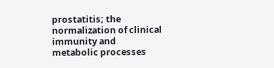prostatitis; the normalization of clinical immunity and metabolic processes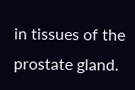in tissues of the prostate gland.